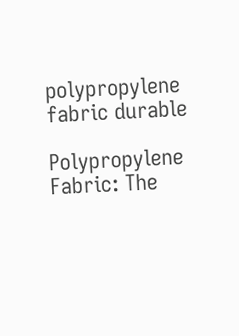polypropylene fabric durable

Polypropylene Fabric: The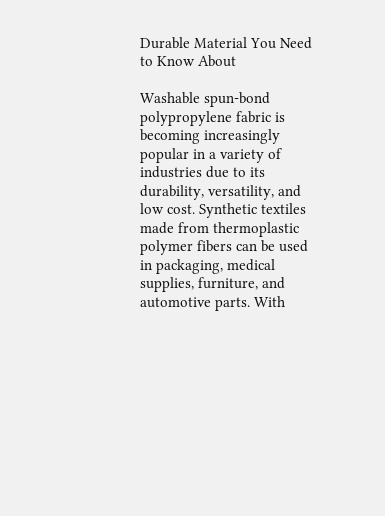Durable Material You Need to Know About

Washable spun-bond polypropylene fabric is becoming increasingly popular in a variety of industries due to its durability, versatility, and low cost. Synthetic textiles made from thermoplastic polymer fibers can be used in packaging, medical supplies, furniture, and automotive parts. With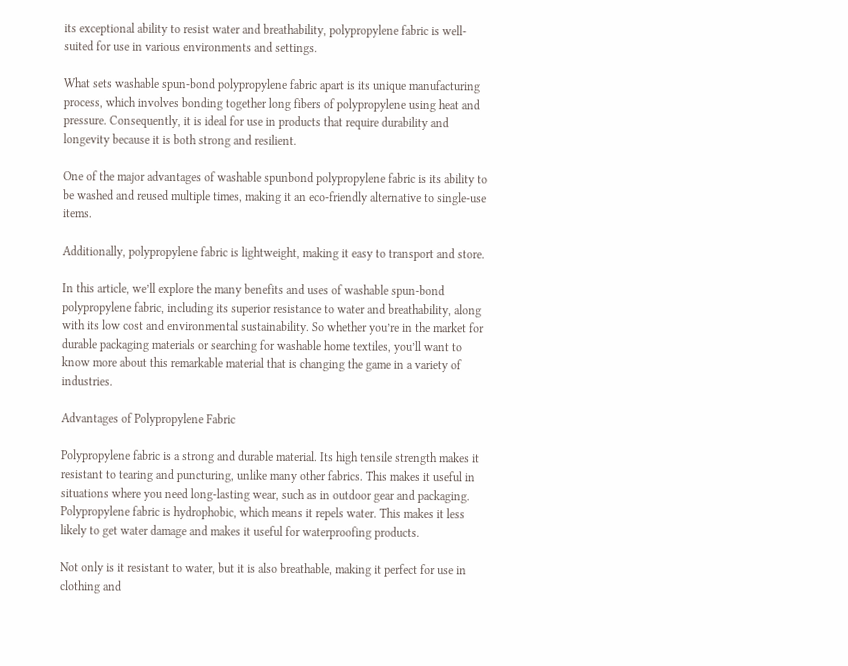its exceptional ability to resist water and breathability, polypropylene fabric is well-suited for use in various environments and settings.

What sets washable spun-bond polypropylene fabric apart is its unique manufacturing process, which involves bonding together long fibers of polypropylene using heat and pressure. Consequently, it is ideal for use in products that require durability and longevity because it is both strong and resilient.

One of the major advantages of washable spunbond polypropylene fabric is its ability to be washed and reused multiple times, making it an eco-friendly alternative to single-use items.

Additionally, polypropylene fabric is lightweight, making it easy to transport and store.

In this article, we’ll explore the many benefits and uses of washable spun-bond polypropylene fabric, including its superior resistance to water and breathability, along with its low cost and environmental sustainability. So whether you’re in the market for durable packaging materials or searching for washable home textiles, you’ll want to know more about this remarkable material that is changing the game in a variety of industries.

Advantages of Polypropylene Fabric

Polypropylene fabric is a strong and durable material. Its high tensile strength makes it resistant to tearing and puncturing, unlike many other fabrics. This makes it useful in situations where you need long-lasting wear, such as in outdoor gear and packaging. Polypropylene fabric is hydrophobic, which means it repels water. This makes it less likely to get water damage and makes it useful for waterproofing products.

Not only is it resistant to water, but it is also breathable, making it perfect for use in clothing and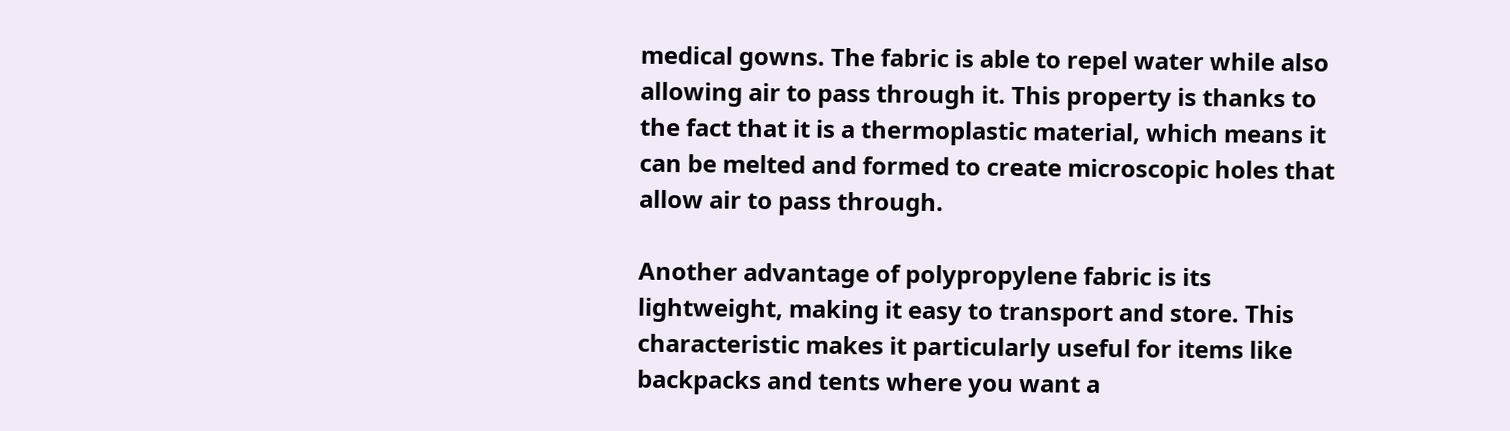medical gowns. The fabric is able to repel water while also allowing air to pass through it. This property is thanks to the fact that it is a thermoplastic material, which means it can be melted and formed to create microscopic holes that allow air to pass through.

Another advantage of polypropylene fabric is its lightweight, making it easy to transport and store. This characteristic makes it particularly useful for items like backpacks and tents where you want a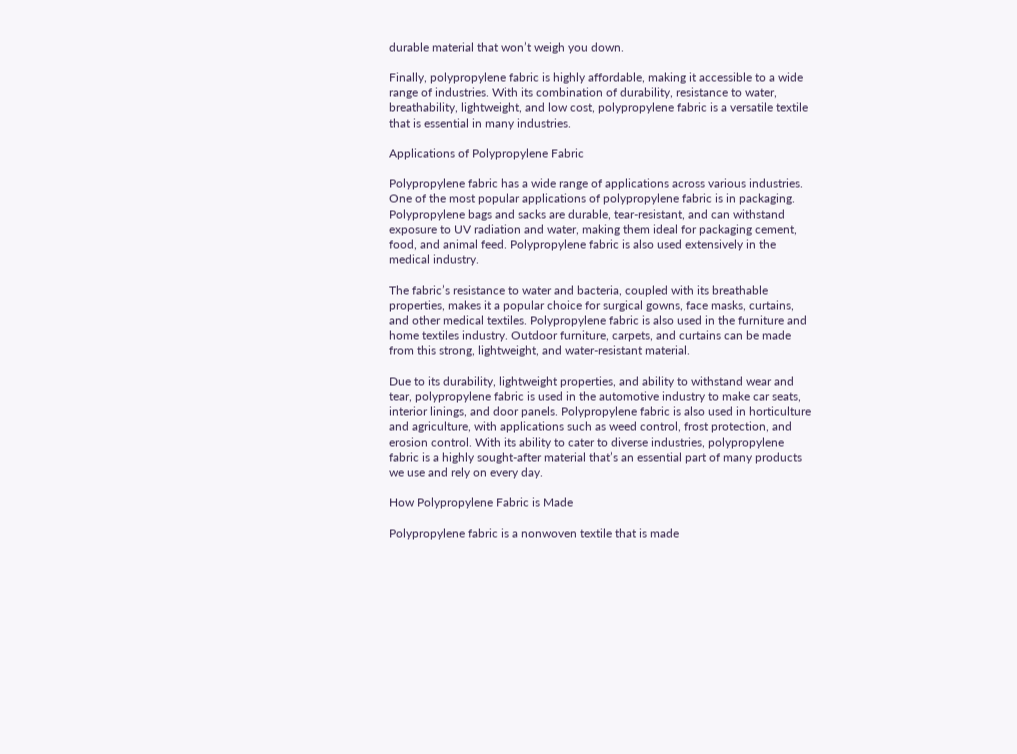durable material that won’t weigh you down.

Finally, polypropylene fabric is highly affordable, making it accessible to a wide range of industries. With its combination of durability, resistance to water, breathability, lightweight, and low cost, polypropylene fabric is a versatile textile that is essential in many industries.

Applications of Polypropylene Fabric

Polypropylene fabric has a wide range of applications across various industries. One of the most popular applications of polypropylene fabric is in packaging. Polypropylene bags and sacks are durable, tear-resistant, and can withstand exposure to UV radiation and water, making them ideal for packaging cement, food, and animal feed. Polypropylene fabric is also used extensively in the medical industry.

The fabric’s resistance to water and bacteria, coupled with its breathable properties, makes it a popular choice for surgical gowns, face masks, curtains, and other medical textiles. Polypropylene fabric is also used in the furniture and home textiles industry. Outdoor furniture, carpets, and curtains can be made from this strong, lightweight, and water-resistant material.

Due to its durability, lightweight properties, and ability to withstand wear and tear, polypropylene fabric is used in the automotive industry to make car seats, interior linings, and door panels. Polypropylene fabric is also used in horticulture and agriculture, with applications such as weed control, frost protection, and erosion control. With its ability to cater to diverse industries, polypropylene fabric is a highly sought-after material that’s an essential part of many products we use and rely on every day.

How Polypropylene Fabric is Made

Polypropylene fabric is a nonwoven textile that is made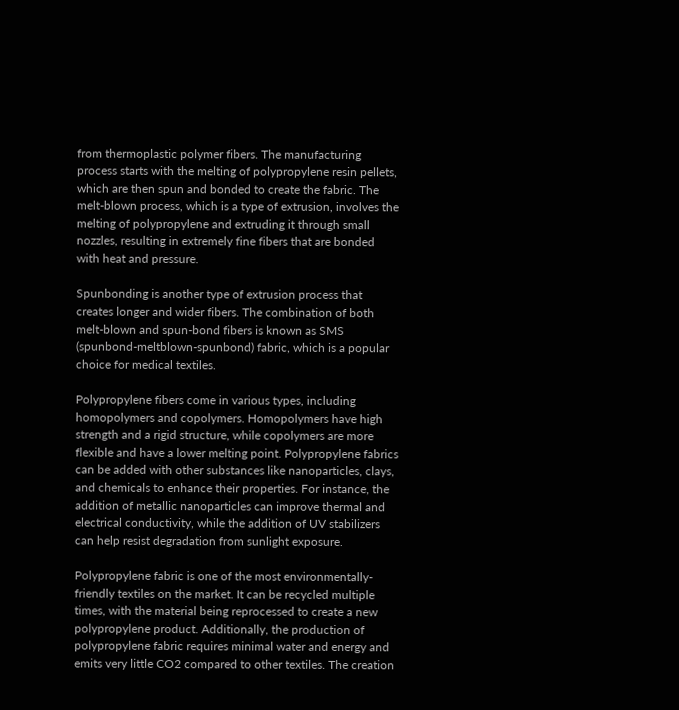from thermoplastic polymer fibers. The manufacturing process starts with the melting of polypropylene resin pellets, which are then spun and bonded to create the fabric. The melt-blown process, which is a type of extrusion, involves the melting of polypropylene and extruding it through small nozzles, resulting in extremely fine fibers that are bonded with heat and pressure.

Spunbonding is another type of extrusion process that creates longer and wider fibers. The combination of both melt-blown and spun-bond fibers is known as SMS (spunbond-meltblown-spunbond) fabric, which is a popular choice for medical textiles.

Polypropylene fibers come in various types, including homopolymers and copolymers. Homopolymers have high strength and a rigid structure, while copolymers are more flexible and have a lower melting point. Polypropylene fabrics can be added with other substances like nanoparticles, clays, and chemicals to enhance their properties. For instance, the addition of metallic nanoparticles can improve thermal and electrical conductivity, while the addition of UV stabilizers can help resist degradation from sunlight exposure.

Polypropylene fabric is one of the most environmentally-friendly textiles on the market. It can be recycled multiple times, with the material being reprocessed to create a new polypropylene product. Additionally, the production of polypropylene fabric requires minimal water and energy and emits very little CO2 compared to other textiles. The creation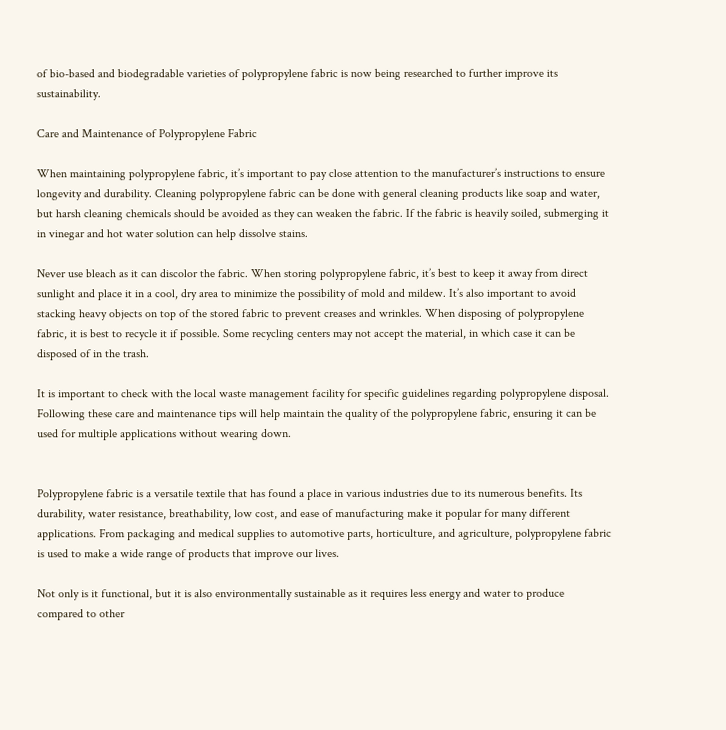of bio-based and biodegradable varieties of polypropylene fabric is now being researched to further improve its sustainability.

Care and Maintenance of Polypropylene Fabric

When maintaining polypropylene fabric, it’s important to pay close attention to the manufacturer’s instructions to ensure longevity and durability. Cleaning polypropylene fabric can be done with general cleaning products like soap and water, but harsh cleaning chemicals should be avoided as they can weaken the fabric. If the fabric is heavily soiled, submerging it in vinegar and hot water solution can help dissolve stains.

Never use bleach as it can discolor the fabric. When storing polypropylene fabric, it’s best to keep it away from direct sunlight and place it in a cool, dry area to minimize the possibility of mold and mildew. It’s also important to avoid stacking heavy objects on top of the stored fabric to prevent creases and wrinkles. When disposing of polypropylene fabric, it is best to recycle it if possible. Some recycling centers may not accept the material, in which case it can be disposed of in the trash.

It is important to check with the local waste management facility for specific guidelines regarding polypropylene disposal. Following these care and maintenance tips will help maintain the quality of the polypropylene fabric, ensuring it can be used for multiple applications without wearing down.


Polypropylene fabric is a versatile textile that has found a place in various industries due to its numerous benefits. Its durability, water resistance, breathability, low cost, and ease of manufacturing make it popular for many different applications. From packaging and medical supplies to automotive parts, horticulture, and agriculture, polypropylene fabric is used to make a wide range of products that improve our lives.

Not only is it functional, but it is also environmentally sustainable as it requires less energy and water to produce compared to other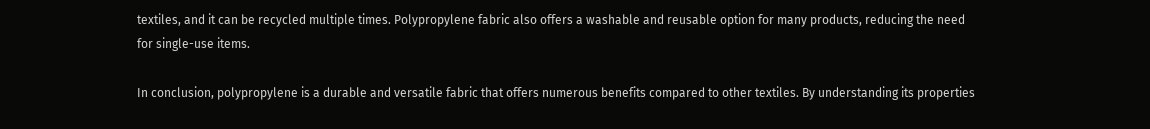textiles, and it can be recycled multiple times. Polypropylene fabric also offers a washable and reusable option for many products, reducing the need for single-use items.

In conclusion, polypropylene is a durable and versatile fabric that offers numerous benefits compared to other textiles. By understanding its properties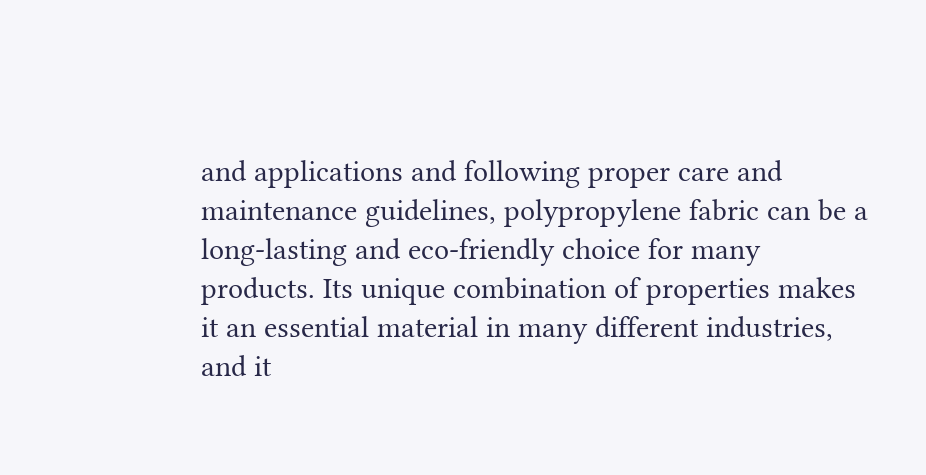and applications and following proper care and maintenance guidelines, polypropylene fabric can be a long-lasting and eco-friendly choice for many products. Its unique combination of properties makes it an essential material in many different industries, and it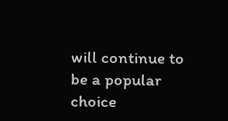will continue to be a popular choice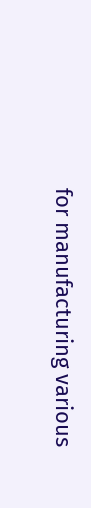for manufacturing various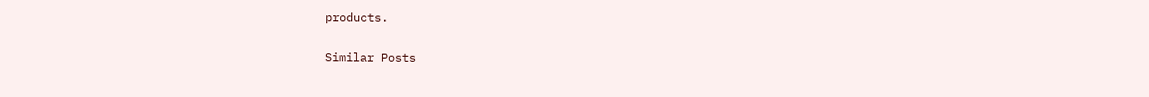products.

Similar Posts